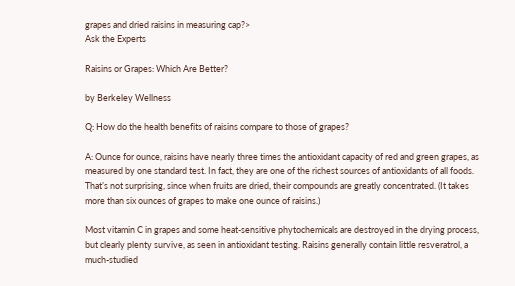grapes and dried raisins in measuring cap?>
Ask the Experts

Raisins or Grapes: Which Are Better?

by Berkeley Wellness

Q: How do the health benefits of raisins compare to those of grapes?

A: Ounce for ounce, raisins have nearly three times the antioxidant capacity of red and green grapes, as measured by one standard test. In fact, they are one of the richest sources of antioxidants of all foods. That’s not surprising, since when fruits are dried, their compounds are greatly concentrated. (It takes more than six ounces of grapes to make one ounce of raisins.)

Most vitamin C in grapes and some heat-sensitive phytochemicals are destroyed in the drying process, but clearly plenty survive, as seen in antioxidant testing. Raisins generally contain little resveratrol, a much-studied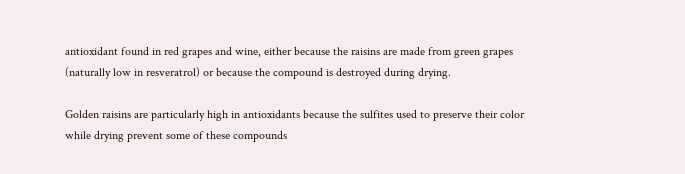antioxidant found in red grapes and wine, either because the raisins are made from green grapes (naturally low in resveratrol) or because the compound is destroyed during drying.

Golden raisins are particularly high in antioxidants because the sulfites used to preserve their color while drying prevent some of these compounds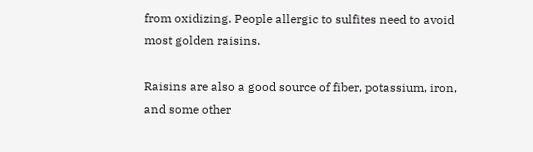from oxidizing. People allergic to sulfites need to avoid most golden raisins.

Raisins are also a good source of fiber, potassium, iron, and some other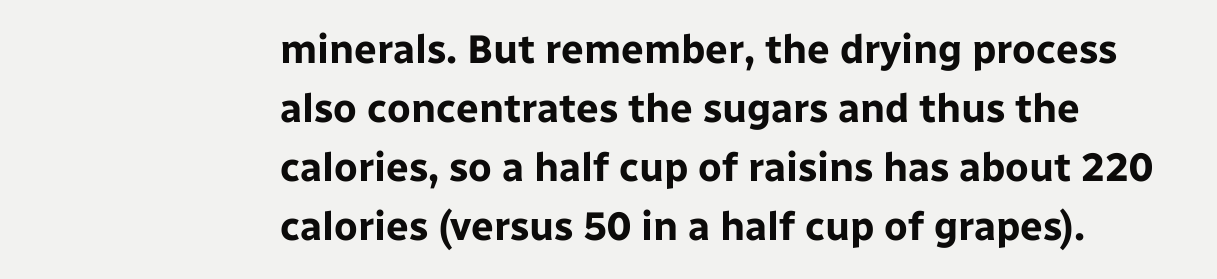minerals. But remember, the drying process also concentrates the sugars and thus the calories, so a half cup of raisins has about 220 calories (versus 50 in a half cup of grapes).